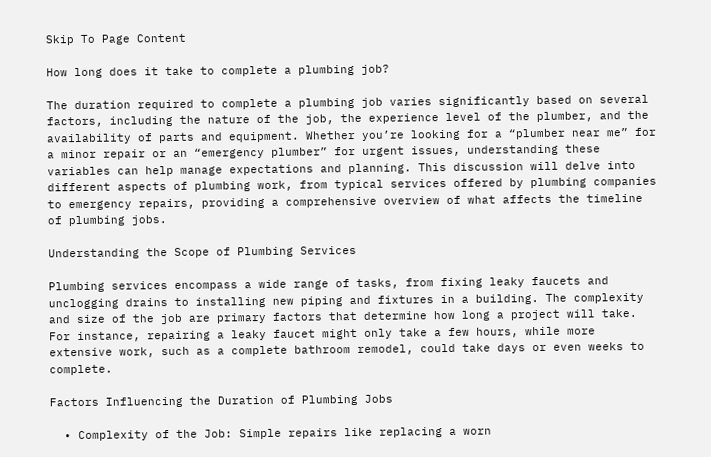Skip To Page Content

How long does it take to complete a plumbing job?

The duration required to complete a plumbing job varies significantly based on several factors, including the nature of the job, the experience level of the plumber, and the availability of parts and equipment. Whether you’re looking for a “plumber near me” for a minor repair or an “emergency plumber” for urgent issues, understanding these variables can help manage expectations and planning. This discussion will delve into different aspects of plumbing work, from typical services offered by plumbing companies to emergency repairs, providing a comprehensive overview of what affects the timeline of plumbing jobs.

Understanding the Scope of Plumbing Services

Plumbing services encompass a wide range of tasks, from fixing leaky faucets and unclogging drains to installing new piping and fixtures in a building. The complexity and size of the job are primary factors that determine how long a project will take. For instance, repairing a leaky faucet might only take a few hours, while more extensive work, such as a complete bathroom remodel, could take days or even weeks to complete.

Factors Influencing the Duration of Plumbing Jobs

  • Complexity of the Job: Simple repairs like replacing a worn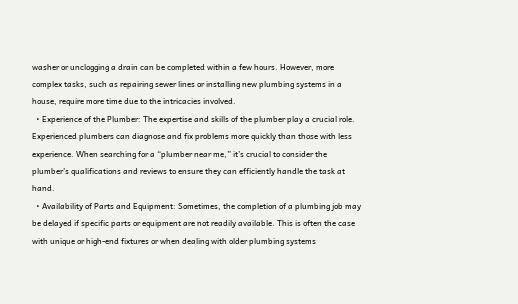washer or unclogging a drain can be completed within a few hours. However, more complex tasks, such as repairing sewer lines or installing new plumbing systems in a house, require more time due to the intricacies involved.
  • Experience of the Plumber: The expertise and skills of the plumber play a crucial role. Experienced plumbers can diagnose and fix problems more quickly than those with less experience. When searching for a “plumber near me,” it’s crucial to consider the plumber’s qualifications and reviews to ensure they can efficiently handle the task at hand.
  • Availability of Parts and Equipment: Sometimes, the completion of a plumbing job may be delayed if specific parts or equipment are not readily available. This is often the case with unique or high-end fixtures or when dealing with older plumbing systems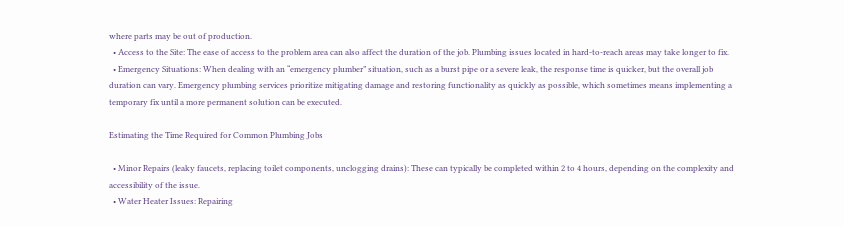where parts may be out of production.
  • Access to the Site: The ease of access to the problem area can also affect the duration of the job. Plumbing issues located in hard-to-reach areas may take longer to fix.
  • Emergency Situations: When dealing with an “emergency plumber” situation, such as a burst pipe or a severe leak, the response time is quicker, but the overall job duration can vary. Emergency plumbing services prioritize mitigating damage and restoring functionality as quickly as possible, which sometimes means implementing a temporary fix until a more permanent solution can be executed.

Estimating the Time Required for Common Plumbing Jobs

  • Minor Repairs (leaky faucets, replacing toilet components, unclogging drains): These can typically be completed within 2 to 4 hours, depending on the complexity and accessibility of the issue.
  • Water Heater Issues: Repairing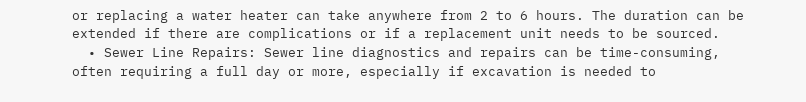or replacing a water heater can take anywhere from 2 to 6 hours. The duration can be extended if there are complications or if a replacement unit needs to be sourced.
  • Sewer Line Repairs: Sewer line diagnostics and repairs can be time-consuming, often requiring a full day or more, especially if excavation is needed to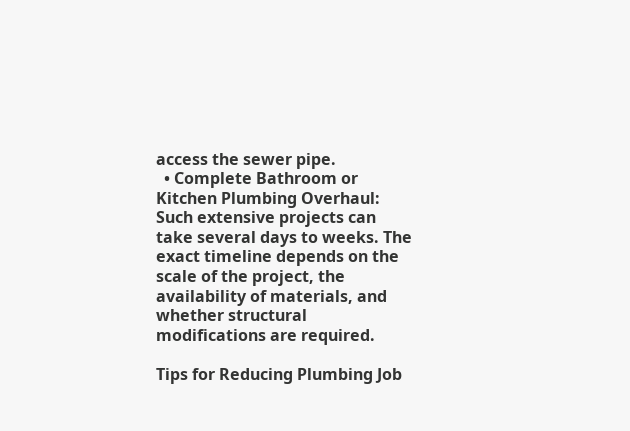access the sewer pipe.
  • Complete Bathroom or Kitchen Plumbing Overhaul: Such extensive projects can take several days to weeks. The exact timeline depends on the scale of the project, the availability of materials, and whether structural modifications are required.

Tips for Reducing Plumbing Job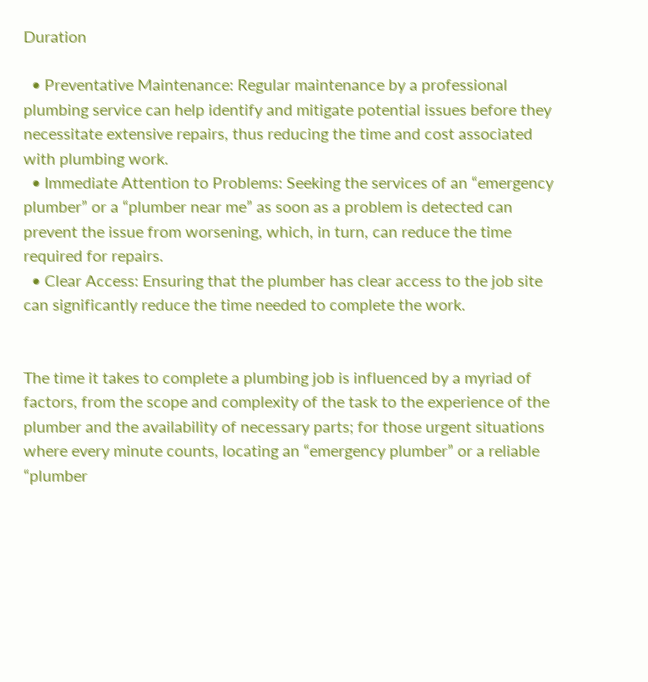Duration

  • Preventative Maintenance: Regular maintenance by a professional plumbing service can help identify and mitigate potential issues before they necessitate extensive repairs, thus reducing the time and cost associated with plumbing work.
  • Immediate Attention to Problems: Seeking the services of an “emergency plumber” or a “plumber near me” as soon as a problem is detected can prevent the issue from worsening, which, in turn, can reduce the time required for repairs.
  • Clear Access: Ensuring that the plumber has clear access to the job site can significantly reduce the time needed to complete the work.


The time it takes to complete a plumbing job is influenced by a myriad of factors, from the scope and complexity of the task to the experience of the plumber and the availability of necessary parts; for those urgent situations where every minute counts, locating an “emergency plumber” or a reliable “plumber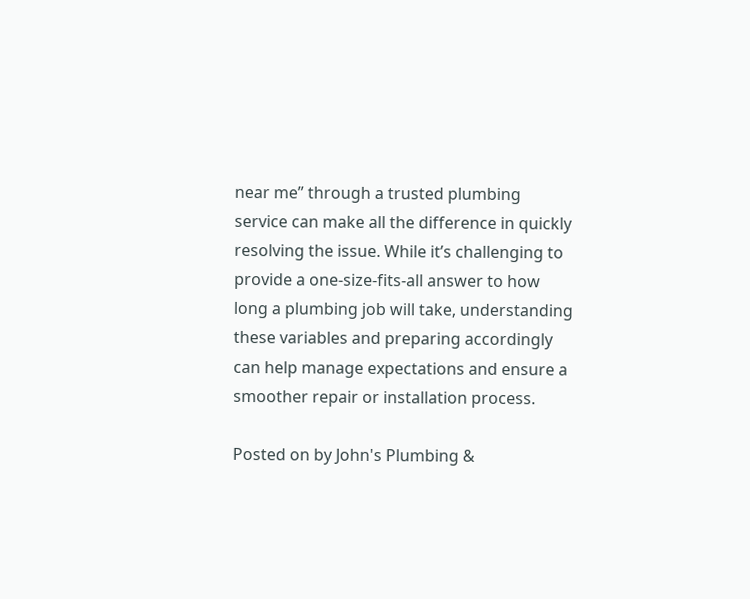near me” through a trusted plumbing service can make all the difference in quickly resolving the issue. While it’s challenging to provide a one-size-fits-all answer to how long a plumbing job will take, understanding these variables and preparing accordingly can help manage expectations and ensure a smoother repair or installation process.

Posted on by John's Plumbing &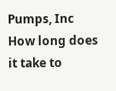Pumps, Inc
How long does it take to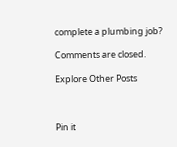complete a plumbing job?

Comments are closed.

Explore Other Posts



Pin it